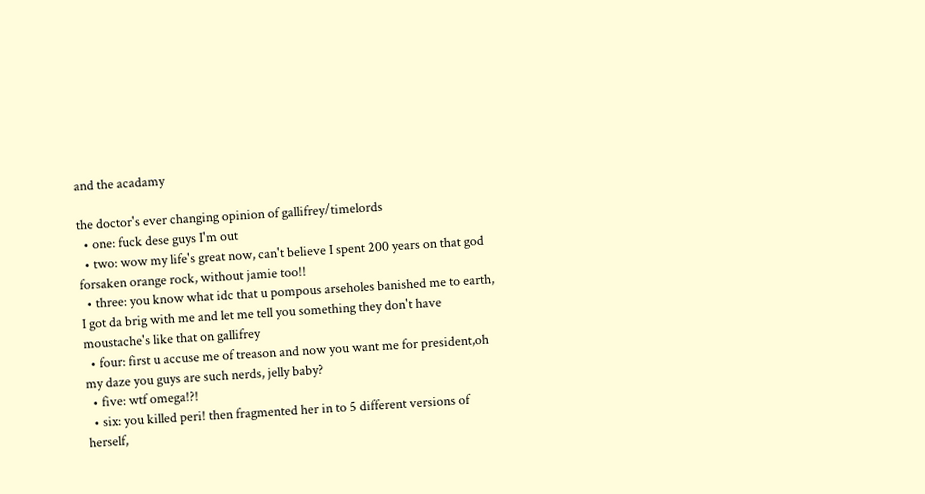and the acadamy

the doctor's ever changing opinion of gallifrey/timelords
  • one: fuck dese guys I'm out
  • two: wow my life's great now, can't believe I spent 200 years on that god forsaken orange rock, without jamie too!!
  • three: you know what idc that u pompous arseholes banished me to earth, I got da brig with me and let me tell you something they don't have moustache's like that on gallifrey
  • four: first u accuse me of treason and now you want me for president,oh my daze you guys are such nerds, jelly baby?
  • five: wtf omega!?!
  • six: you killed peri! then fragmented her in to 5 different versions of herself,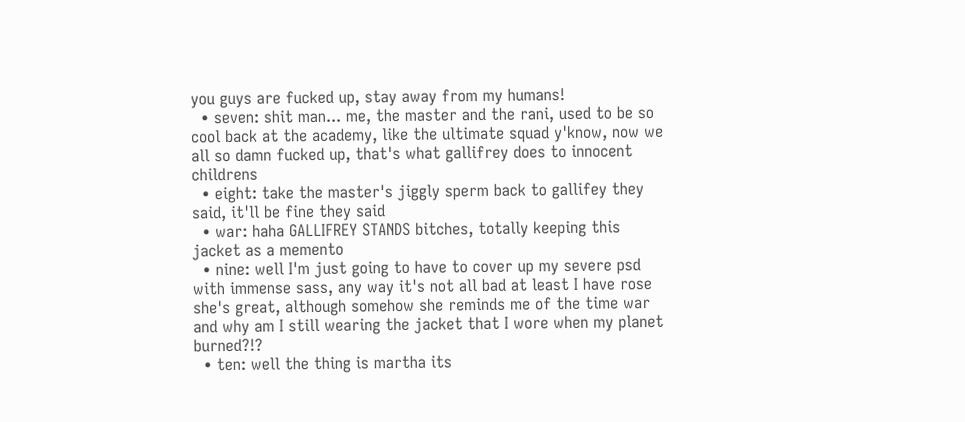you guys are fucked up, stay away from my humans!
  • seven: shit man... me, the master and the rani, used to be so cool back at the academy, like the ultimate squad y'know, now we all so damn fucked up, that's what gallifrey does to innocent childrens
  • eight: take the master's jiggly sperm back to gallifey they said, it'll be fine they said
  • war: haha GALLIFREY STANDS bitches, totally keeping this jacket as a memento
  • nine: well I'm just going to have to cover up my severe psd with immense sass, any way it's not all bad at least I have rose she's great, although somehow she reminds me of the time war and why am I still wearing the jacket that I wore when my planet burned?!?
  • ten: well the thing is martha its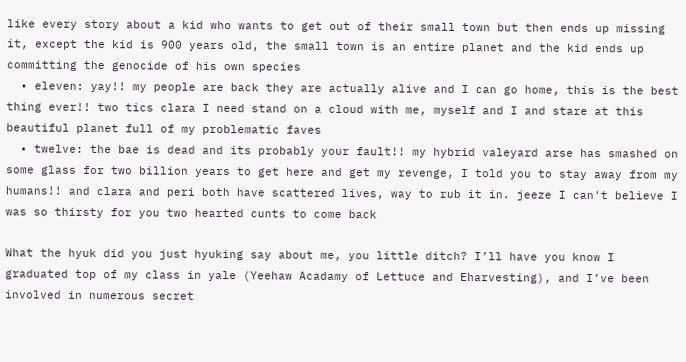like every story about a kid who wants to get out of their small town but then ends up missing it, except the kid is 900 years old, the small town is an entire planet and the kid ends up committing the genocide of his own species
  • eleven: yay!! my people are back they are actually alive and I can go home, this is the best thing ever!! two tics clara I need stand on a cloud with me, myself and I and stare at this beautiful planet full of my problematic faves
  • twelve: the bae is dead and its probably your fault!! my hybrid valeyard arse has smashed on some glass for two billion years to get here and get my revenge, I told you to stay away from my humans!! and clara and peri both have scattered lives, way to rub it in. jeeze I can't believe I was so thirsty for you two hearted cunts to come back

What the hyuk did you just hyuking say about me, you little ditch? I’ll have you know I graduated top of my class in yale (Yeehaw Acadamy of Lettuce and Eharvesting), and I’ve been involved in numerous secret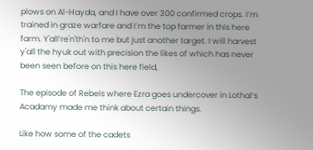plows on Al-Hayda, and I have over 300 confirmed crops. I’m trained in graze warfare and I’m the top farmer in this here farm. Y'all’re'n'th'n to me but just another target. I will harvest y'all the hyuk out with precision the likes of which has never been seen before on this here field,

The episode of Rebels where Ezra goes undercover in Lothal’s Acadamy made me think about certain things.

Like how some of the cadets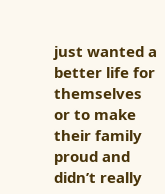just wanted a better life for themselves or to make their family proud and didn’t really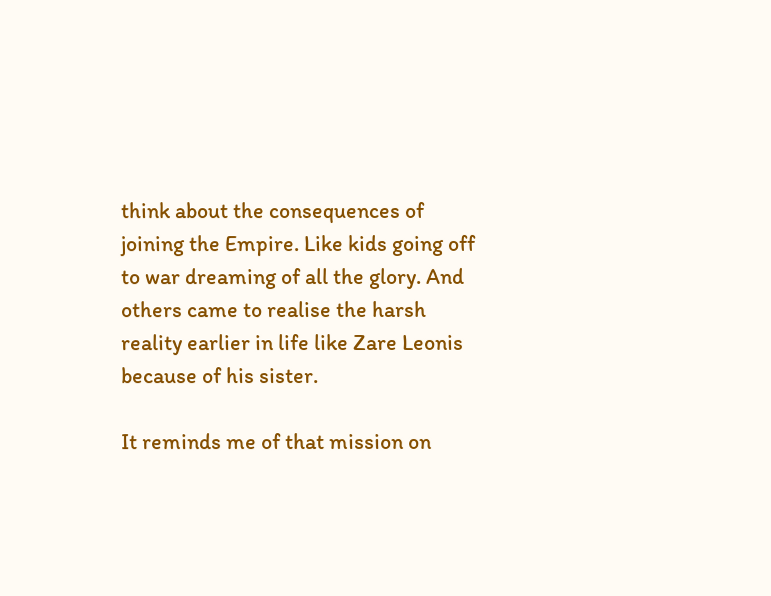think about the consequences of joining the Empire. Like kids going off to war dreaming of all the glory. And others came to realise the harsh reality earlier in life like Zare Leonis because of his sister.

It reminds me of that mission on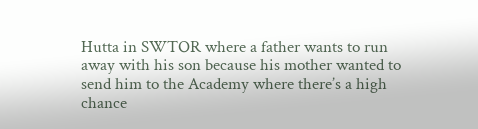Hutta in SWTOR where a father wants to run away with his son because his mother wanted to send him to the Academy where there’s a high chance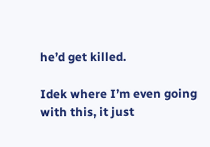he’d get killed.

Idek where I’m even going with this, it just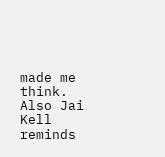made me think. Also Jai Kell reminds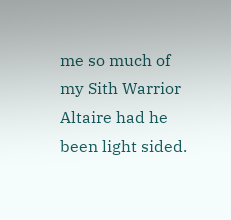me so much of my Sith Warrior Altaire had he been light sided.